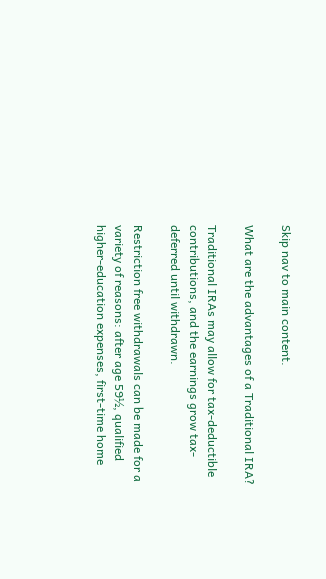Skip nav to main content.

What are the advantages of a Traditional IRA?

Traditional IRAs may allow for tax-deductible contributions, and the earnings grow tax-deferred until withdrawn.

Restriction free withdrawals can be made for a variety of reasons: after age 59½, qualified higher-education expenses, first-time home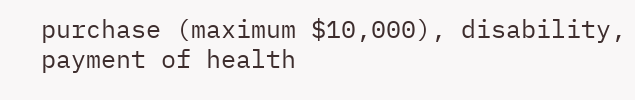purchase (maximum $10,000), disability, payment of health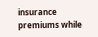insurance premiums while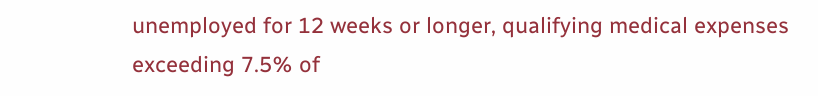unemployed for 12 weeks or longer, qualifying medical expenses exceeding 7.5% of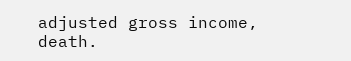adjusted gross income, death.